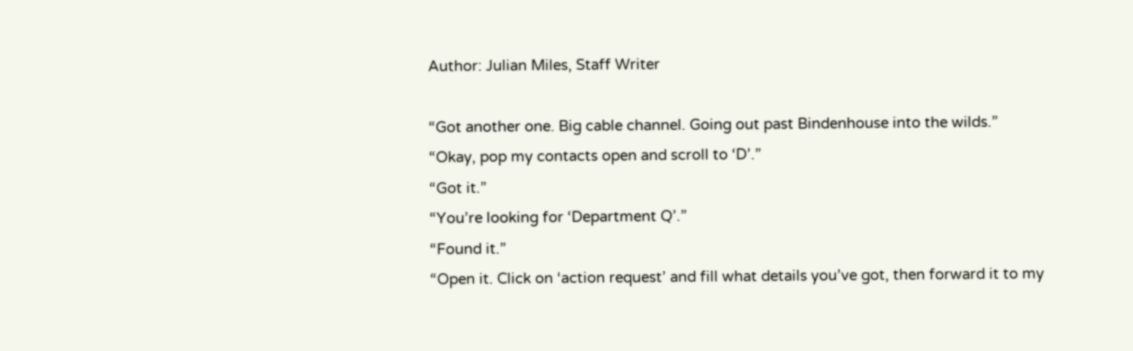Author: Julian Miles, Staff Writer

“Got another one. Big cable channel. Going out past Bindenhouse into the wilds.”
“Okay, pop my contacts open and scroll to ‘D’.”
“Got it.”
“You’re looking for ‘Department Q’.”
“Found it.”
“Open it. Click on ‘action request’ and fill what details you’ve got, then forward it to my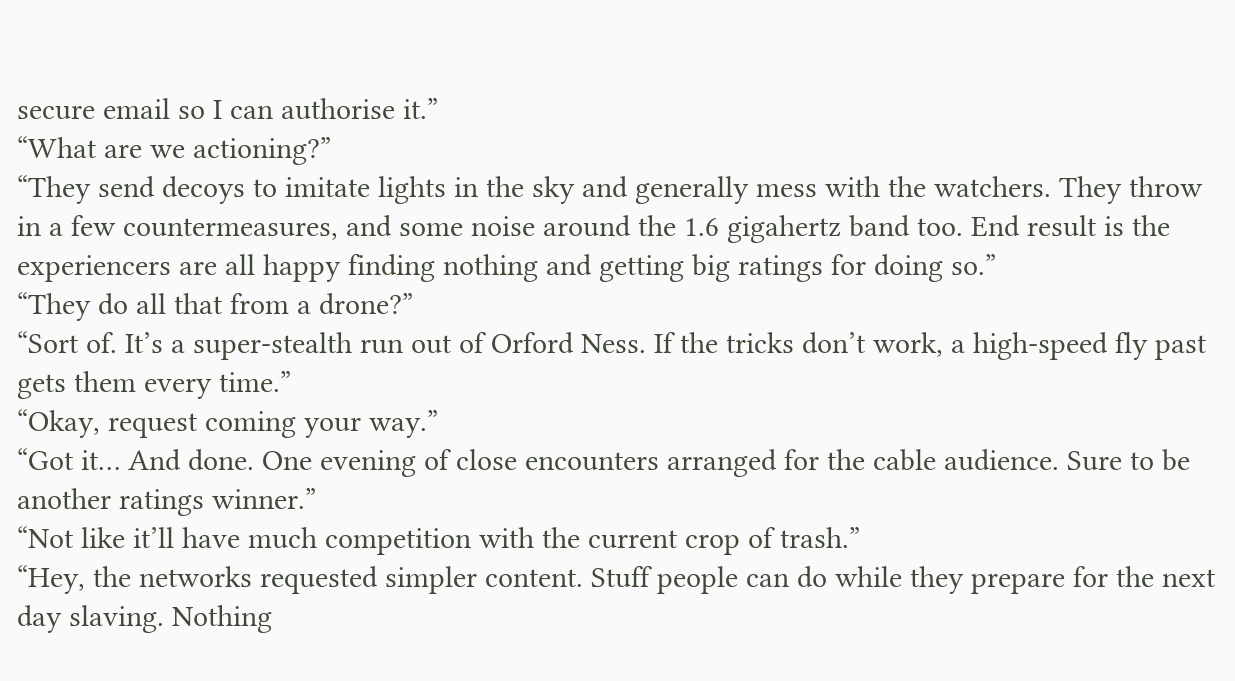secure email so I can authorise it.”
“What are we actioning?”
“They send decoys to imitate lights in the sky and generally mess with the watchers. They throw in a few countermeasures, and some noise around the 1.6 gigahertz band too. End result is the experiencers are all happy finding nothing and getting big ratings for doing so.”
“They do all that from a drone?”
“Sort of. It’s a super-stealth run out of Orford Ness. If the tricks don’t work, a high-speed fly past gets them every time.”
“Okay, request coming your way.”
“Got it… And done. One evening of close encounters arranged for the cable audience. Sure to be another ratings winner.”
“Not like it’ll have much competition with the current crop of trash.”
“Hey, the networks requested simpler content. Stuff people can do while they prepare for the next day slaving. Nothing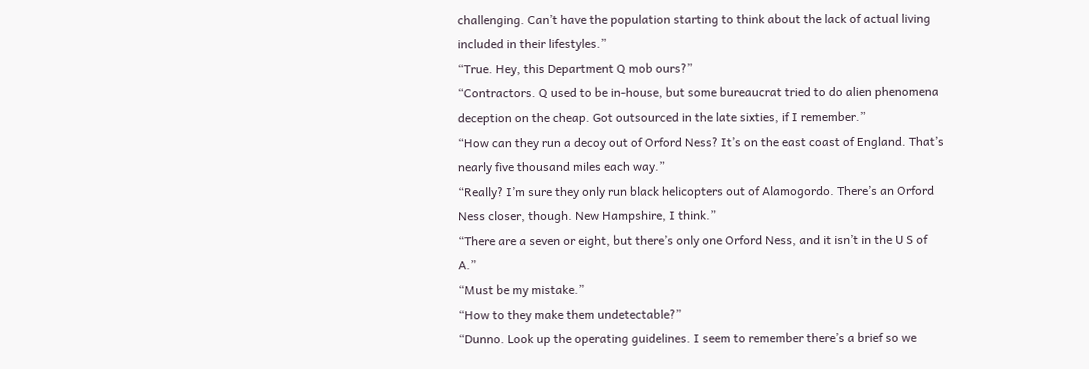challenging. Can’t have the population starting to think about the lack of actual living included in their lifestyles.”
“True. Hey, this Department Q mob ours?”
“Contractors. Q used to be in-house, but some bureaucrat tried to do alien phenomena deception on the cheap. Got outsourced in the late sixties, if I remember.”
“How can they run a decoy out of Orford Ness? It’s on the east coast of England. That’s nearly five thousand miles each way.”
“Really? I’m sure they only run black helicopters out of Alamogordo. There’s an Orford Ness closer, though. New Hampshire, I think.”
“There are a seven or eight, but there’s only one Orford Ness, and it isn’t in the U S of A.”
“Must be my mistake.”
“How to they make them undetectable?”
“Dunno. Look up the operating guidelines. I seem to remember there’s a brief so we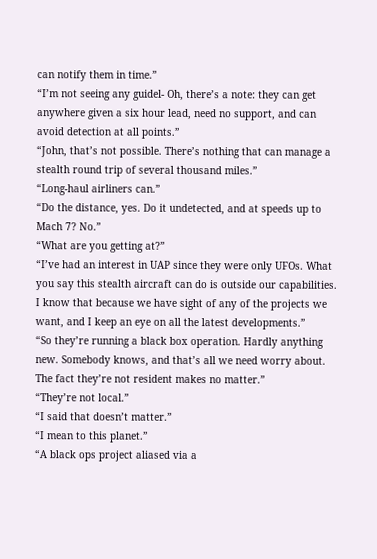can notify them in time.”
“I’m not seeing any guidel- Oh, there’s a note: they can get anywhere given a six hour lead, need no support, and can avoid detection at all points.”
“John, that’s not possible. There’s nothing that can manage a stealth round trip of several thousand miles.”
“Long-haul airliners can.”
“Do the distance, yes. Do it undetected, and at speeds up to Mach 7? No.”
“What are you getting at?”
“I’ve had an interest in UAP since they were only UFOs. What you say this stealth aircraft can do is outside our capabilities. I know that because we have sight of any of the projects we want, and I keep an eye on all the latest developments.”
“So they’re running a black box operation. Hardly anything new. Somebody knows, and that’s all we need worry about. The fact they’re not resident makes no matter.”
“They’re not local.”
“I said that doesn’t matter.”
“I mean to this planet.”
“A black ops project aliased via a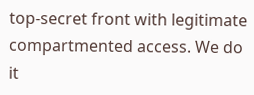top-secret front with legitimate compartmented access. We do it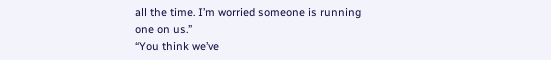all the time. I’m worried someone is running one on us.”
“You think we’ve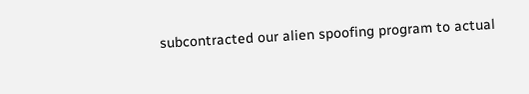subcontracted our alien spoofing program to actual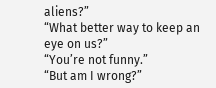aliens?”
“What better way to keep an eye on us?”
“You’re not funny.”
“But am I wrong?”